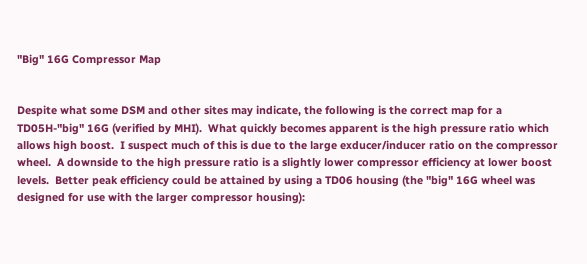"Big" 16G Compressor Map


Despite what some DSM and other sites may indicate, the following is the correct map for a TD05H-"big" 16G (verified by MHI).  What quickly becomes apparent is the high pressure ratio which allows high boost.  I suspect much of this is due to the large exducer/inducer ratio on the compressor wheel.  A downside to the high pressure ratio is a slightly lower compressor efficiency at lower boost levels.  Better peak efficiency could be attained by using a TD06 housing (the "big" 16G wheel was designed for use with the larger compressor housing):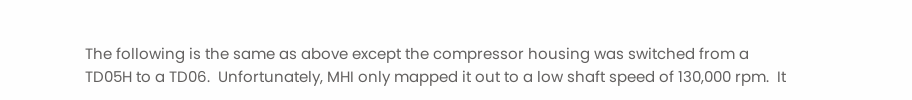The following is the same as above except the compressor housing was switched from a TD05H to a TD06.  Unfortunately, MHI only mapped it out to a low shaft speed of 130,000 rpm.  It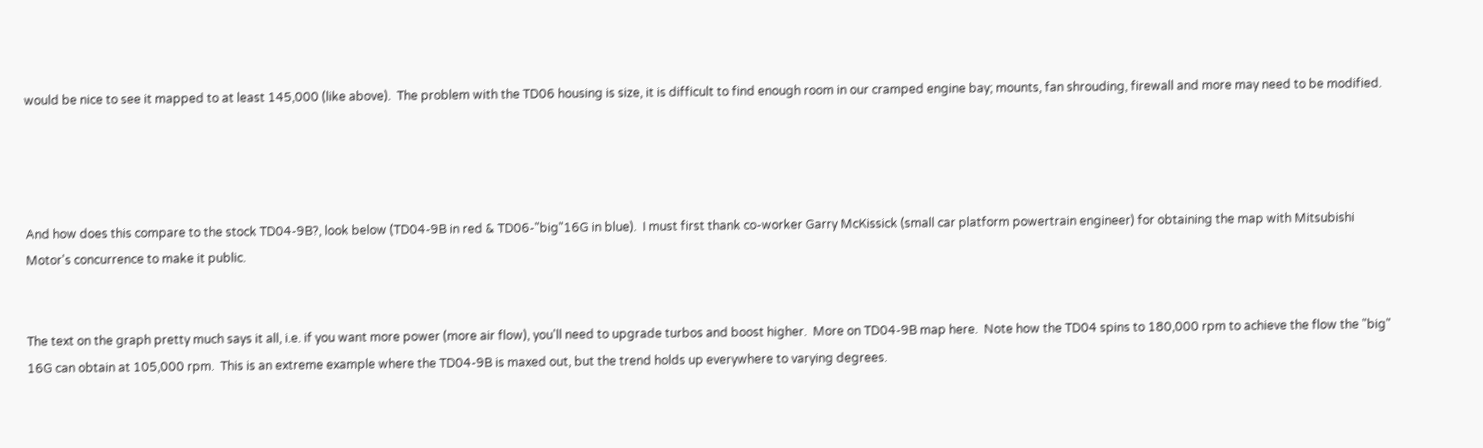would be nice to see it mapped to at least 145,000 (like above).  The problem with the TD06 housing is size, it is difficult to find enough room in our cramped engine bay; mounts, fan shrouding, firewall and more may need to be modified.




And how does this compare to the stock TD04-9B?, look below (TD04-9B in red & TD06-"big"16G in blue).  I must first thank co-worker Garry McKissick (small car platform powertrain engineer) for obtaining the map with Mitsubishi Motor's concurrence to make it public.


The text on the graph pretty much says it all, i.e. if you want more power (more air flow), you'll need to upgrade turbos and boost higher.  More on TD04-9B map here.  Note how the TD04 spins to 180,000 rpm to achieve the flow the "big" 16G can obtain at 105,000 rpm.  This is an extreme example where the TD04-9B is maxed out, but the trend holds up everywhere to varying degrees.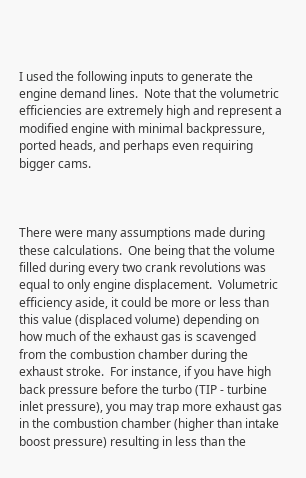I used the following inputs to generate the engine demand lines.  Note that the volumetric efficiencies are extremely high and represent a modified engine with minimal backpressure, ported heads, and perhaps even requiring bigger cams.



There were many assumptions made during these calculations.  One being that the volume filled during every two crank revolutions was equal to only engine displacement.  Volumetric efficiency aside, it could be more or less than this value (displaced volume) depending on how much of the exhaust gas is scavenged from the combustion chamber during the exhaust stroke.  For instance, if you have high back pressure before the turbo (TIP - turbine inlet pressure), you may trap more exhaust gas in the combustion chamber (higher than intake boost pressure) resulting in less than the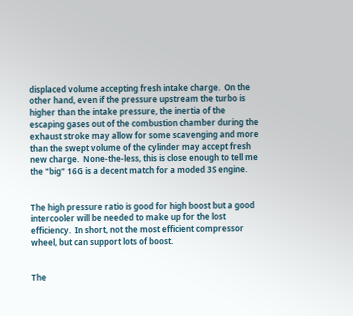displaced volume accepting fresh intake charge.  On the other hand, even if the pressure upstream the turbo is higher than the intake pressure, the inertia of the escaping gases out of the combustion chamber during the exhaust stroke may allow for some scavenging and more than the swept volume of the cylinder may accept fresh new charge.  None-the-less, this is close enough to tell me the "big" 16G is a decent match for a moded 3S engine.


The high pressure ratio is good for high boost but a good intercooler will be needed to make up for the lost efficiency.  In short, not the most efficient compressor wheel, but can support lots of boost.


The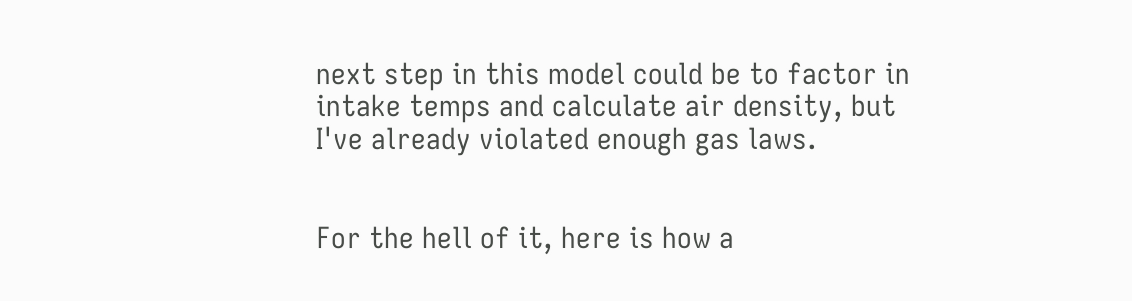next step in this model could be to factor in intake temps and calculate air density, but I've already violated enough gas laws.


For the hell of it, here is how a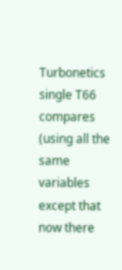Turbonetics single T66 compares (using all the same variables except that now there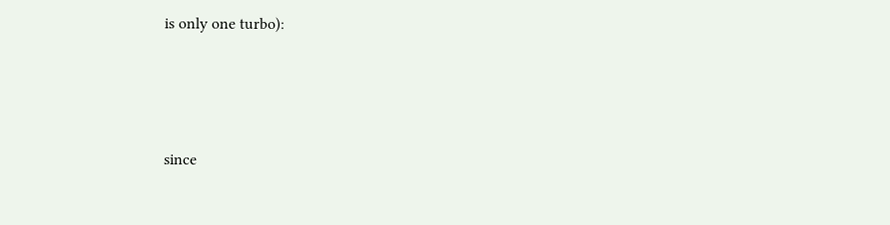is only one turbo):





since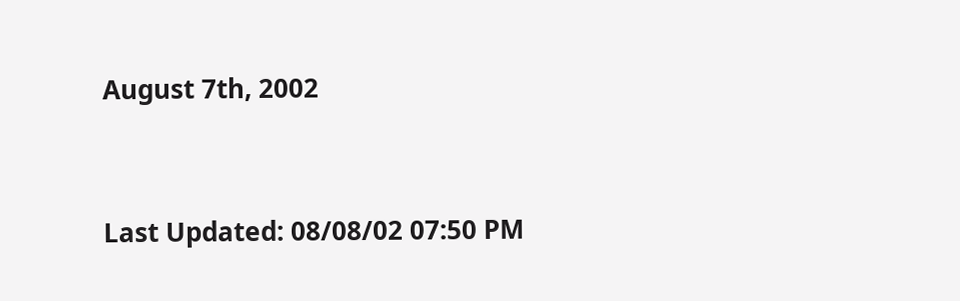August 7th, 2002


Last Updated: 08/08/02 07:50 PM